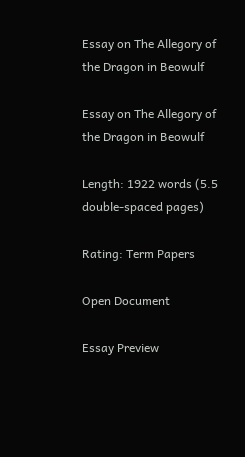Essay on The Allegory of the Dragon in Beowulf

Essay on The Allegory of the Dragon in Beowulf

Length: 1922 words (5.5 double-spaced pages)

Rating: Term Papers

Open Document

Essay Preview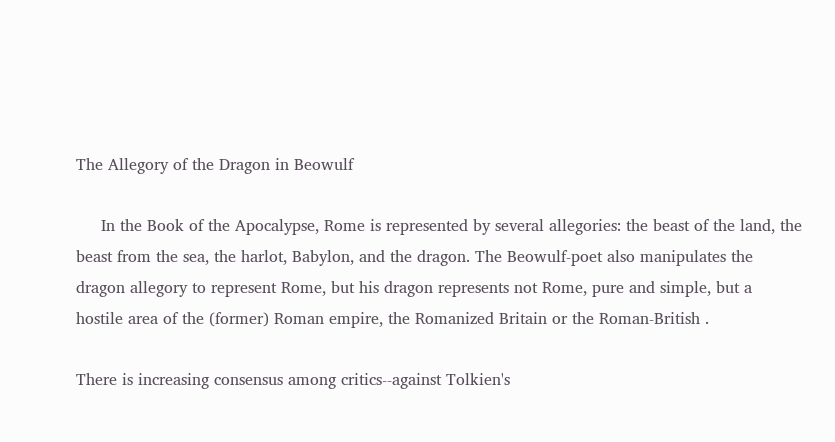The Allegory of the Dragon in Beowulf

     In the Book of the Apocalypse, Rome is represented by several allegories: the beast of the land, the beast from the sea, the harlot, Babylon, and the dragon. The Beowulf-poet also manipulates the dragon allegory to represent Rome, but his dragon represents not Rome, pure and simple, but a hostile area of the (former) Roman empire, the Romanized Britain or the Roman-British .

There is increasing consensus among critics--against Tolkien's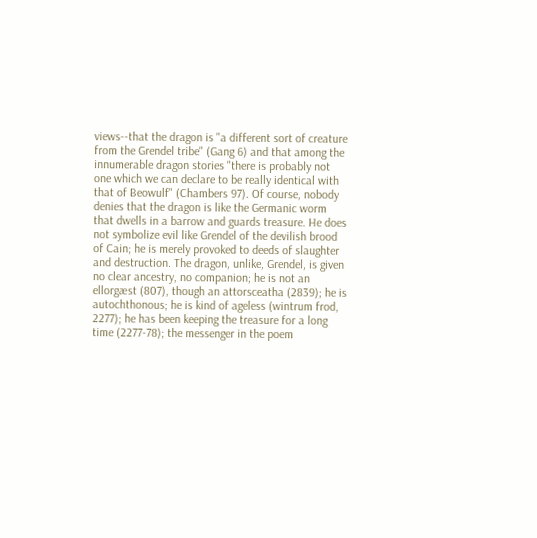views--that the dragon is "a different sort of creature from the Grendel tribe" (Gang 6) and that among the innumerable dragon stories "there is probably not one which we can declare to be really identical with that of Beowulf" (Chambers 97). Of course, nobody denies that the dragon is like the Germanic worm that dwells in a barrow and guards treasure. He does not symbolize evil like Grendel of the devilish brood of Cain; he is merely provoked to deeds of slaughter and destruction. The dragon, unlike, Grendel, is given no clear ancestry, no companion; he is not an ellorgæst (807), though an attorsceatha (2839); he is autochthonous; he is kind of ageless (wintrum frod, 2277); he has been keeping the treasure for a long time (2277-78); the messenger in the poem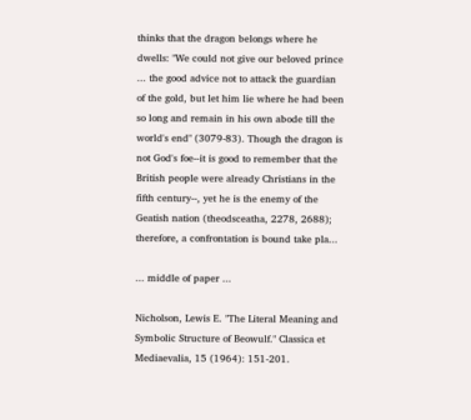thinks that the dragon belongs where he dwells: "We could not give our beloved prince ... the good advice not to attack the guardian of the gold, but let him lie where he had been so long and remain in his own abode till the world's end" (3079-83). Though the dragon is not God's foe--it is good to remember that the British people were already Christians in the fifth century--, yet he is the enemy of the Geatish nation (theodsceatha, 2278, 2688); therefore, a confrontation is bound take pla...

... middle of paper ...

Nicholson, Lewis E. "The Literal Meaning and Symbolic Structure of Beowulf." Classica et Mediaevalia, 15 (1964): 151-201.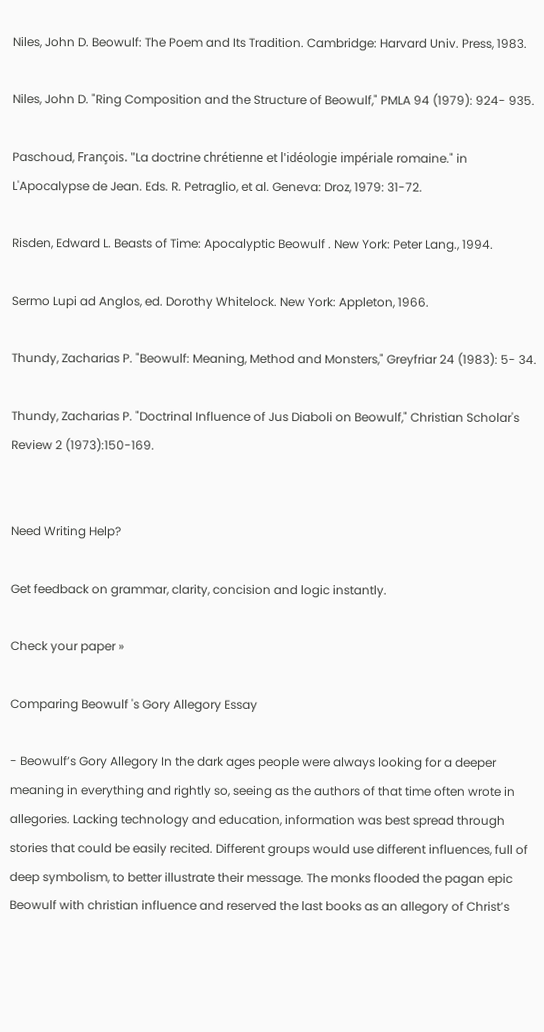Niles, John D. Beowulf: The Poem and Its Tradition. Cambridge: Harvard Univ. Press, 1983.

Niles, John D. "Ring Composition and the Structure of Beowulf," PMLA 94 (1979): 924- 935.

Paschoud, François. "La doctrine chrétienne et l'idéologie impériale romaine." in L'Apocalypse de Jean. Eds. R. Petraglio, et al. Geneva: Droz, 1979: 31-72.

Risden, Edward L. Beasts of Time: Apocalyptic Beowulf . New York: Peter Lang., 1994.

Sermo Lupi ad Anglos, ed. Dorothy Whitelock. New York: Appleton, 1966.

Thundy, Zacharias P. "Beowulf: Meaning, Method and Monsters," Greyfriar 24 (1983): 5- 34.

Thundy, Zacharias P. "Doctrinal Influence of Jus Diaboli on Beowulf," Christian Scholar's Review 2 (1973):150-169.


Need Writing Help?

Get feedback on grammar, clarity, concision and logic instantly.

Check your paper »

Comparing Beowulf 's Gory Allegory Essay

- Beowulf’s Gory Allegory In the dark ages people were always looking for a deeper meaning in everything and rightly so, seeing as the authors of that time often wrote in allegories. Lacking technology and education, information was best spread through stories that could be easily recited. Different groups would use different influences, full of deep symbolism, to better illustrate their message. The monks flooded the pagan epic Beowulf with christian influence and reserved the last books as an allegory of Christ’s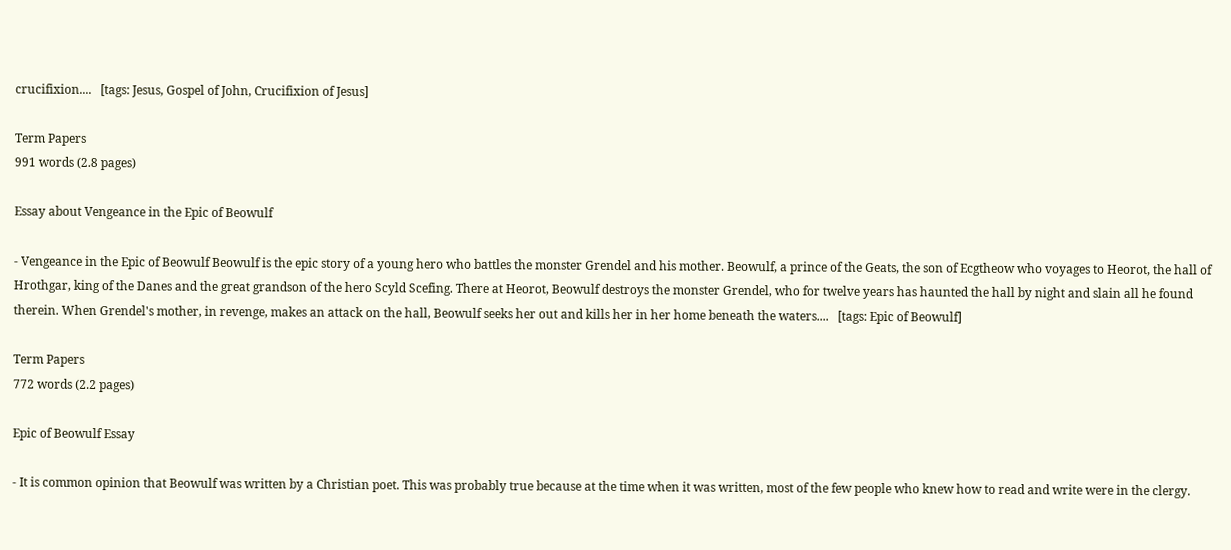crucifixion....   [tags: Jesus, Gospel of John, Crucifixion of Jesus]

Term Papers
991 words (2.8 pages)

Essay about Vengeance in the Epic of Beowulf

- Vengeance in the Epic of Beowulf Beowulf is the epic story of a young hero who battles the monster Grendel and his mother. Beowulf, a prince of the Geats, the son of Ecgtheow who voyages to Heorot, the hall of Hrothgar, king of the Danes and the great grandson of the hero Scyld Scefing. There at Heorot, Beowulf destroys the monster Grendel, who for twelve years has haunted the hall by night and slain all he found therein. When Grendel's mother, in revenge, makes an attack on the hall, Beowulf seeks her out and kills her in her home beneath the waters....   [tags: Epic of Beowulf]

Term Papers
772 words (2.2 pages)

Epic of Beowulf Essay

- It is common opinion that Beowulf was written by a Christian poet. This was probably true because at the time when it was written, most of the few people who knew how to read and write were in the clergy.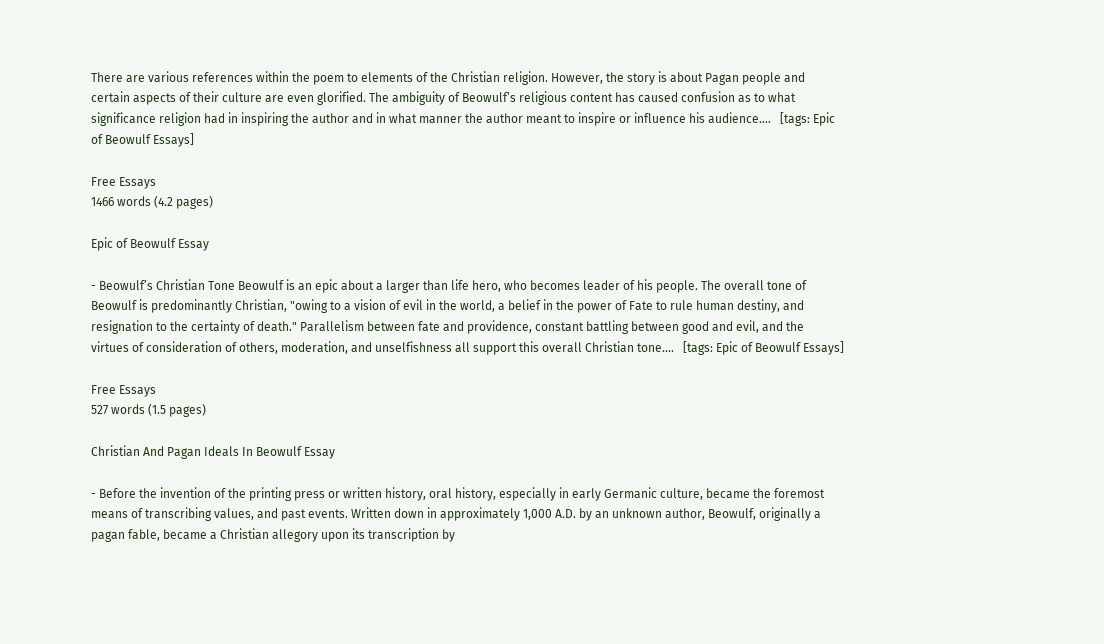There are various references within the poem to elements of the Christian religion. However, the story is about Pagan people and certain aspects of their culture are even glorified. The ambiguity of Beowulf’s religious content has caused confusion as to what significance religion had in inspiring the author and in what manner the author meant to inspire or influence his audience....   [tags: Epic of Beowulf Essays]

Free Essays
1466 words (4.2 pages)

Epic of Beowulf Essay

- Beowulf’s Christian Tone Beowulf is an epic about a larger than life hero, who becomes leader of his people. The overall tone of Beowulf is predominantly Christian, "owing to a vision of evil in the world, a belief in the power of Fate to rule human destiny, and resignation to the certainty of death." Parallelism between fate and providence, constant battling between good and evil, and the virtues of consideration of others, moderation, and unselfishness all support this overall Christian tone....   [tags: Epic of Beowulf Essays]

Free Essays
527 words (1.5 pages)

Christian And Pagan Ideals In Beowulf Essay

- Before the invention of the printing press or written history, oral history, especially in early Germanic culture, became the foremost means of transcribing values, and past events. Written down in approximately 1,000 A.D. by an unknown author, Beowulf, originally a pagan fable, became a Christian allegory upon its transcription by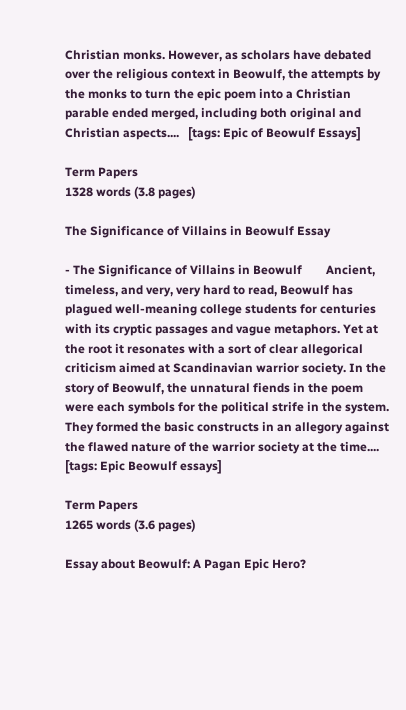Christian monks. However, as scholars have debated over the religious context in Beowulf, the attempts by the monks to turn the epic poem into a Christian parable ended merged, including both original and Christian aspects....   [tags: Epic of Beowulf Essays]

Term Papers
1328 words (3.8 pages)

The Significance of Villains in Beowulf Essay

- The Significance of Villains in Beowulf        Ancient, timeless, and very, very hard to read, Beowulf has plagued well-meaning college students for centuries with its cryptic passages and vague metaphors. Yet at the root it resonates with a sort of clear allegorical criticism aimed at Scandinavian warrior society. In the story of Beowulf, the unnatural fiends in the poem were each symbols for the political strife in the system. They formed the basic constructs in an allegory against the flawed nature of the warrior society at the time....   [tags: Epic Beowulf essays]

Term Papers
1265 words (3.6 pages)

Essay about Beowulf: A Pagan Epic Hero?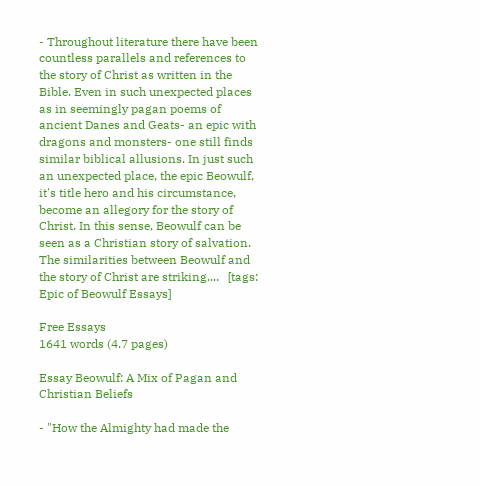- Throughout literature there have been countless parallels and references to the story of Christ as written in the Bible. Even in such unexpected places as in seemingly pagan poems of ancient Danes and Geats- an epic with dragons and monsters- one still finds similar biblical allusions. In just such an unexpected place, the epic Beowulf, it's title hero and his circumstance, become an allegory for the story of Christ. In this sense, Beowulf can be seen as a Christian story of salvation. The similarities between Beowulf and the story of Christ are striking....   [tags: Epic of Beowulf Essays]

Free Essays
1641 words (4.7 pages)

Essay Beowulf: A Mix of Pagan and Christian Beliefs

- "How the Almighty had made the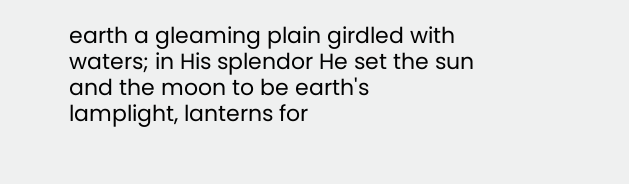earth a gleaming plain girdled with waters; in His splendor He set the sun and the moon to be earth's lamplight, lanterns for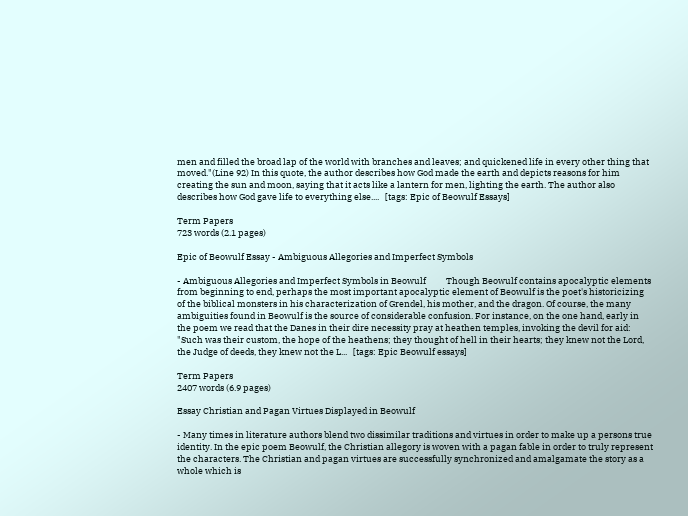men and filled the broad lap of the world with branches and leaves; and quickened life in every other thing that moved."(Line 92) In this quote, the author describes how God made the earth and depicts reasons for him creating the sun and moon, saying that it acts like a lantern for men, lighting the earth. The author also describes how God gave life to everything else....   [tags: Epic of Beowulf Essays]

Term Papers
723 words (2.1 pages)

Epic of Beowulf Essay - Ambiguous Allegories and Imperfect Symbols

- Ambiguous Allegories and Imperfect Symbols in Beowulf          Though Beowulf contains apocalyptic elements from beginning to end, perhaps the most important apocalyptic element of Beowulf is the poet's historicizing of the biblical monsters in his characterization of Grendel, his mother, and the dragon. Of course, the many ambiguities found in Beowulf is the source of considerable confusion. For instance, on the one hand, early in the poem we read that the Danes in their dire necessity pray at heathen temples, invoking the devil for aid: "Such was their custom, the hope of the heathens; they thought of hell in their hearts; they knew not the Lord, the Judge of deeds, they knew not the L...   [tags: Epic Beowulf essays]

Term Papers
2407 words (6.9 pages)

Essay Christian and Pagan Virtues Displayed in Beowulf

- Many times in literature authors blend two dissimilar traditions and virtues in order to make up a persons true identity. In the epic poem Beowulf, the Christian allegory is woven with a pagan fable in order to truly represent the characters. The Christian and pagan virtues are successfully synchronized and amalgamate the story as a whole which is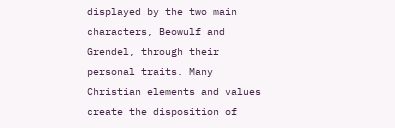displayed by the two main characters, Beowulf and Grendel, through their personal traits. Many Christian elements and values create the disposition of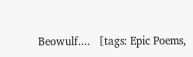Beowulf....   [tags: Epic Poems,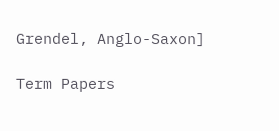Grendel, Anglo-Saxon]

Term Papers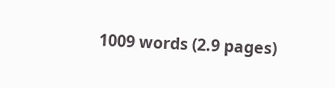1009 words (2.9 pages)